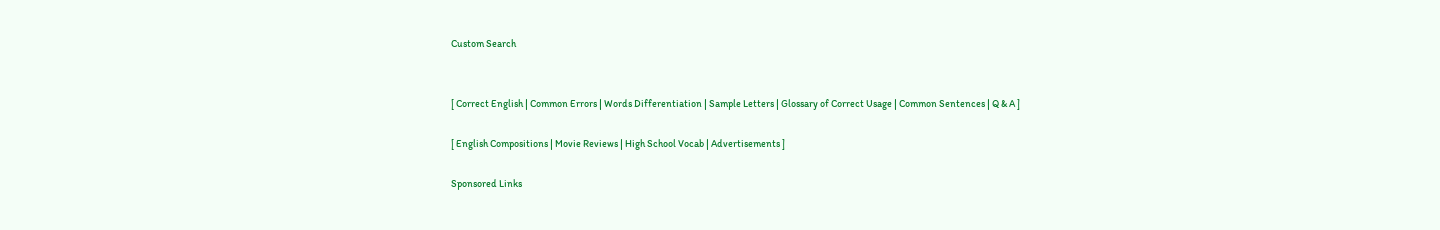Custom Search


[ Correct English | Common Errors | Words Differentiation | Sample Letters | Glossary of Correct Usage | Common Sentences | Q & A ]

[ English Compositions | Movie Reviews | High School Vocab | Advertisements ]

Sponsored Links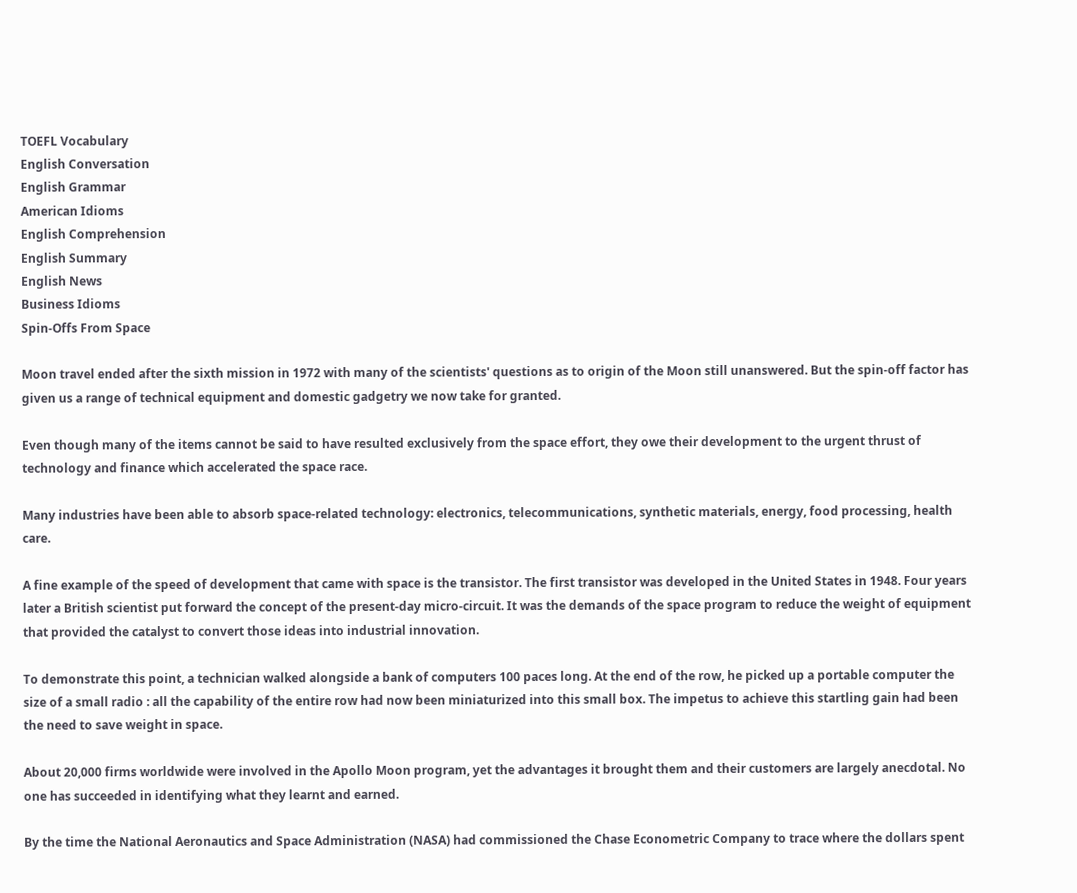TOEFL Vocabulary
English Conversation
English Grammar
American Idioms
English Comprehension
English Summary
English News
Business Idioms
Spin-Offs From Space

Moon travel ended after the sixth mission in 1972 with many of the scientists' questions as to origin of the Moon still unanswered. But the spin-off factor has given us a range of technical equipment and domestic gadgetry we now take for granted.

Even though many of the items cannot be said to have resulted exclusively from the space effort, they owe their development to the urgent thrust of technology and finance which accelerated the space race.

Many industries have been able to absorb space-related technology: electronics, telecommunications, synthetic materials, energy, food processing, health care.

A fine example of the speed of development that came with space is the transistor. The first transistor was developed in the United States in 1948. Four years later a British scientist put forward the concept of the present-day micro-circuit. It was the demands of the space program to reduce the weight of equipment that provided the catalyst to convert those ideas into industrial innovation.

To demonstrate this point, a technician walked alongside a bank of computers 100 paces long. At the end of the row, he picked up a portable computer the size of a small radio : all the capability of the entire row had now been miniaturized into this small box. The impetus to achieve this startling gain had been the need to save weight in space.

About 20,000 firms worldwide were involved in the Apollo Moon program, yet the advantages it brought them and their customers are largely anecdotal. No one has succeeded in identifying what they learnt and earned.

By the time the National Aeronautics and Space Administration (NASA) had commissioned the Chase Econometric Company to trace where the dollars spent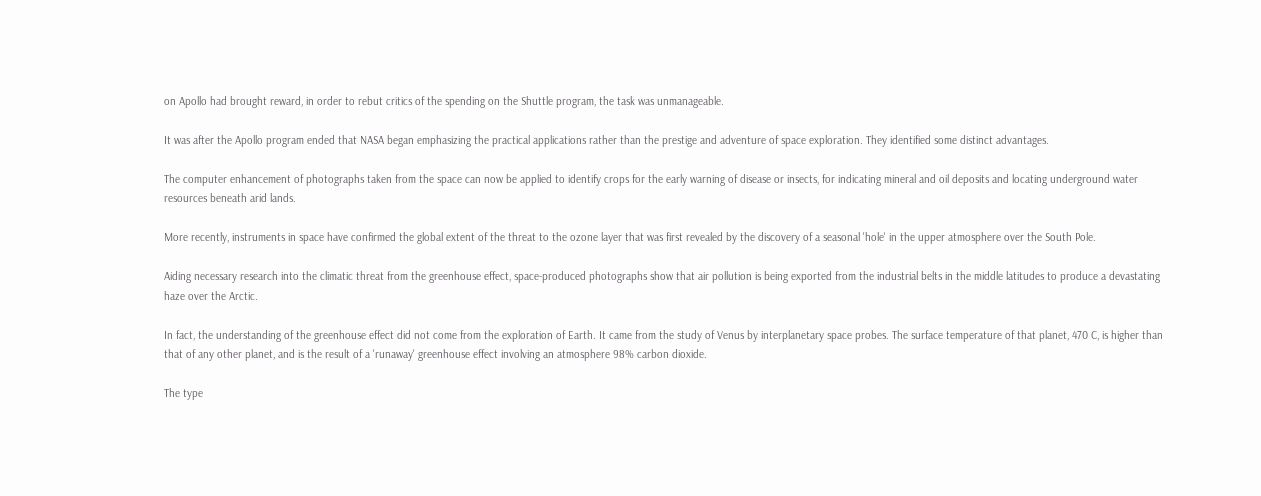on Apollo had brought reward, in order to rebut critics of the spending on the Shuttle program, the task was unmanageable.

It was after the Apollo program ended that NASA began emphasizing the practical applications rather than the prestige and adventure of space exploration. They identified some distinct advantages.

The computer enhancement of photographs taken from the space can now be applied to identify crops for the early warning of disease or insects, for indicating mineral and oil deposits and locating underground water resources beneath arid lands.

More recently, instruments in space have confirmed the global extent of the threat to the ozone layer that was first revealed by the discovery of a seasonal 'hole' in the upper atmosphere over the South Pole.

Aiding necessary research into the climatic threat from the greenhouse effect, space-produced photographs show that air pollution is being exported from the industrial belts in the middle latitudes to produce a devastating haze over the Arctic.

In fact, the understanding of the greenhouse effect did not come from the exploration of Earth. It came from the study of Venus by interplanetary space probes. The surface temperature of that planet, 470 C, is higher than that of any other planet, and is the result of a 'runaway' greenhouse effect involving an atmosphere 98% carbon dioxide.

The type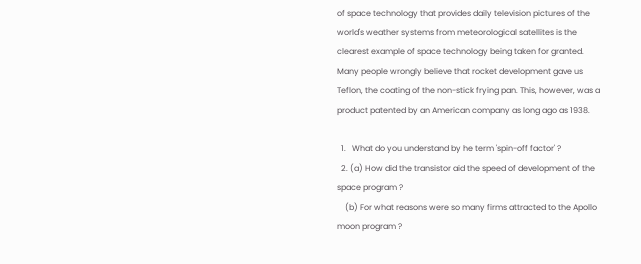of space technology that provides daily television pictures of the world's weather systems from meteorological satellites is the clearest example of space technology being taken for granted. Many people wrongly believe that rocket development gave us Teflon, the coating of the non-stick frying pan. This, however, was a product patented by an American company as long ago as 1938.

  1.   What do you understand by he term 'spin-off factor' ?
  2. (a) How did the transistor aid the speed of development of the space program ?
    (b) For what reasons were so many firms attracted to the Apollo moon program ?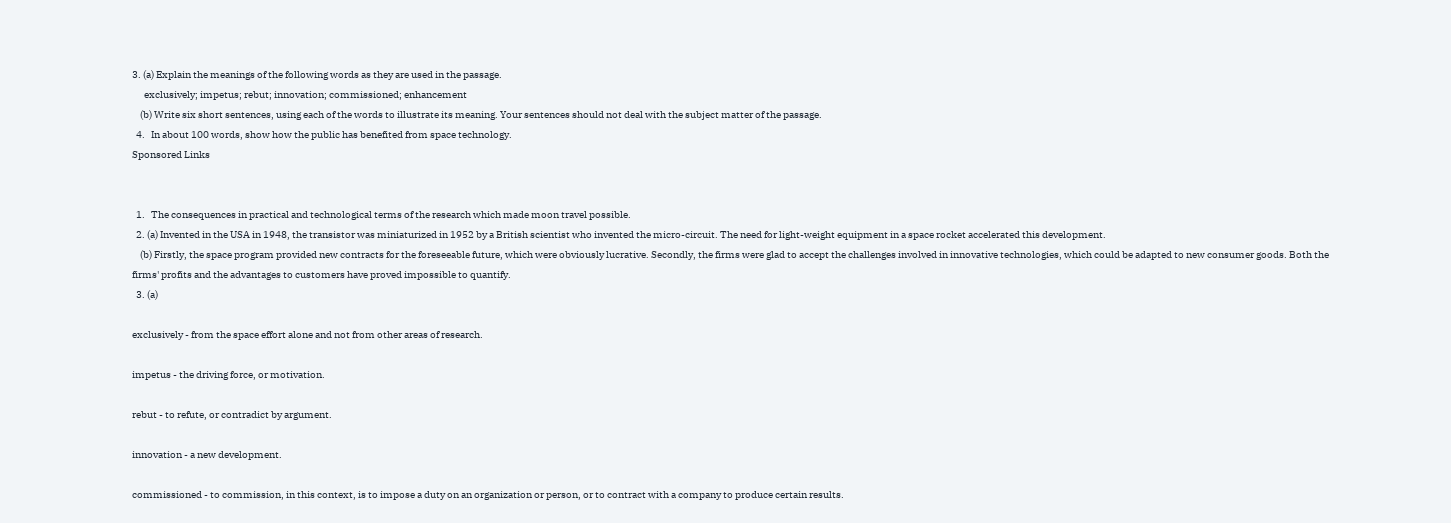3. (a) Explain the meanings of the following words as they are used in the passage.
      exclusively; impetus; rebut; innovation; commissioned; enhancement
    (b) Write six short sentences, using each of the words to illustrate its meaning. Your sentences should not deal with the subject matter of the passage.
  4.   In about 100 words, show how the public has benefited from space technology.
Sponsored Links


  1.   The consequences in practical and technological terms of the research which made moon travel possible.
  2. (a) Invented in the USA in 1948, the transistor was miniaturized in 1952 by a British scientist who invented the micro-circuit. The need for light-weight equipment in a space rocket accelerated this development.
    (b) Firstly, the space program provided new contracts for the foreseeable future, which were obviously lucrative. Secondly, the firms were glad to accept the challenges involved in innovative technologies, which could be adapted to new consumer goods. Both the firms' profits and the advantages to customers have proved impossible to quantify.
  3. (a)

exclusively - from the space effort alone and not from other areas of research.

impetus - the driving force, or motivation.

rebut - to refute, or contradict by argument.

innovation - a new development.

commissioned - to commission, in this context, is to impose a duty on an organization or person, or to contract with a company to produce certain results.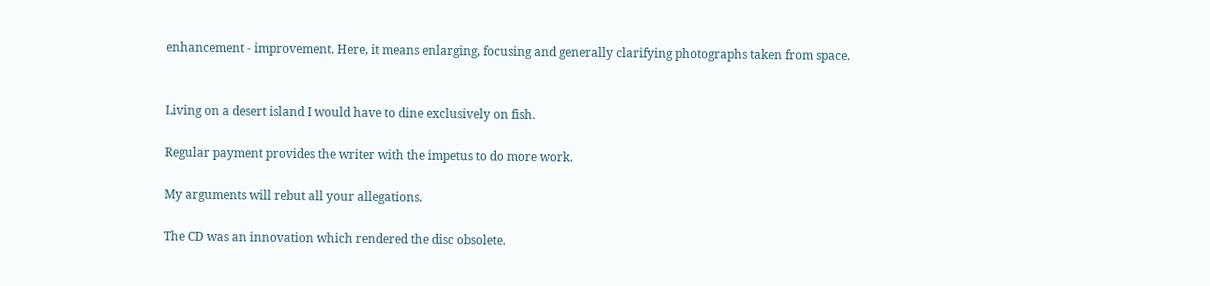enhancement - improvement. Here, it means enlarging, focusing and generally clarifying photographs taken from space.


Living on a desert island I would have to dine exclusively on fish.

Regular payment provides the writer with the impetus to do more work.

My arguments will rebut all your allegations.

The CD was an innovation which rendered the disc obsolete.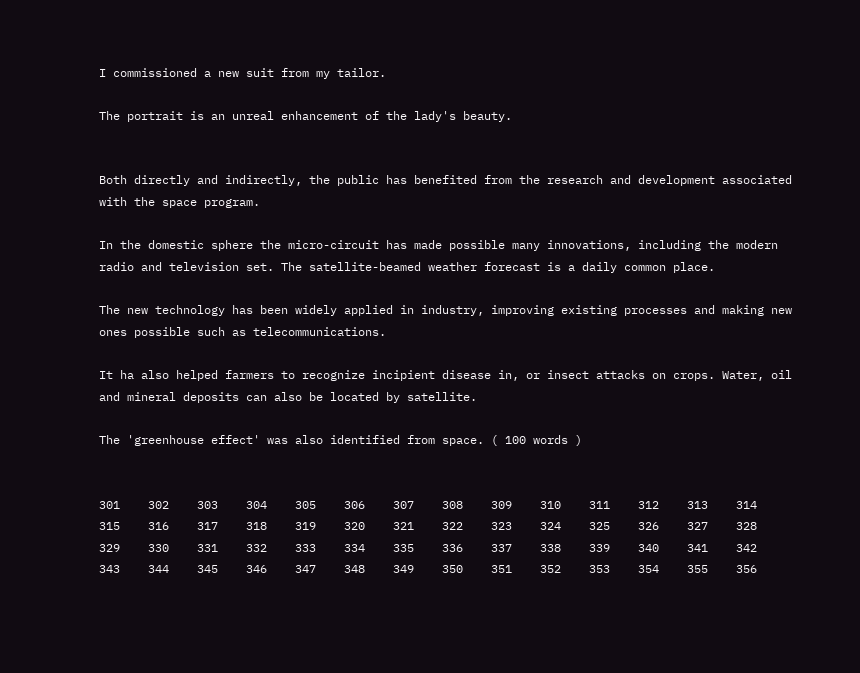I commissioned a new suit from my tailor.

The portrait is an unreal enhancement of the lady's beauty.


Both directly and indirectly, the public has benefited from the research and development associated with the space program.

In the domestic sphere the micro-circuit has made possible many innovations, including the modern radio and television set. The satellite-beamed weather forecast is a daily common place.

The new technology has been widely applied in industry, improving existing processes and making new ones possible such as telecommunications.

It ha also helped farmers to recognize incipient disease in, or insect attacks on crops. Water, oil and mineral deposits can also be located by satellite.

The 'greenhouse effect' was also identified from space. ( 100 words )


301    302    303    304    305    306    307    308    309    310    311    312    313    314    315    316    317    318    319    320    321    322    323    324    325    326    327    328    329    330    331    332    333    334    335    336    337    338    339    340    341    342    343    344    345    346    347    348    349    350    351    352    353    354    355    356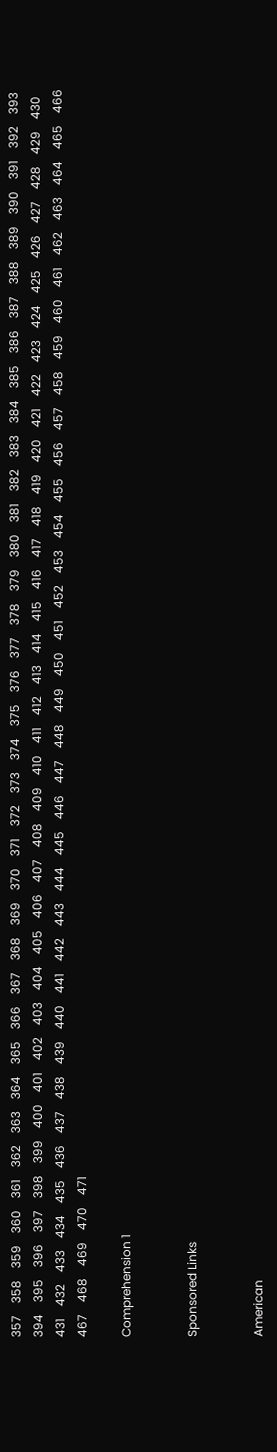357    358    359    360    361    362    363    364    365    366    367    368    369    370    371    372    373    374    375    376    377    378    379    380    381    382    383    384    385    386    387    388    389    390    391    392    393    394    395    396    397    398    399    400    401    402    403    404    405    406    407    408    409    410    411    412    413    414    415    416    417    418    419    420    421    422    423    424    425    426    427    428    429    430    431    432    433    434    435    436    437    438    439    440    441    442    443    444    445    446    447    448    449    450    451    452    453    454    455    456    457    458    459    460    461    462    463    464    465    466    467    468    469    470    471

Comprehension 1


Sponsored Links


American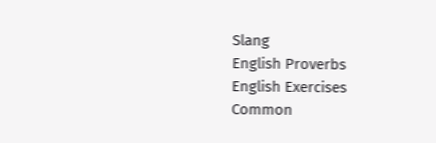Slang
English Proverbs
English Exercises
Common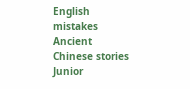English mistakes
Ancient Chinese stories
Junior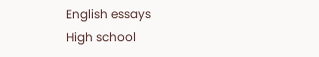English essays
High school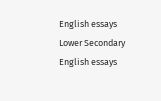English essays
Lower Secondary English essays